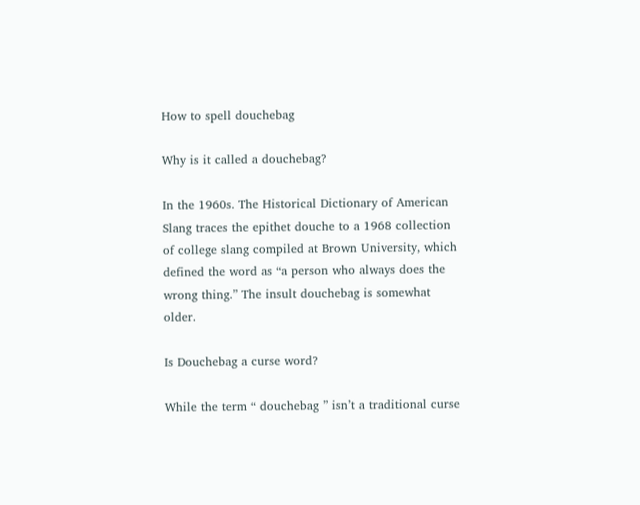How to spell douchebag

Why is it called a douchebag?

In the 1960s. The Historical Dictionary of American Slang traces the epithet douche to a 1968 collection of college slang compiled at Brown University, which defined the word as “a person who always does the wrong thing.” The insult douchebag is somewhat older.

Is Douchebag a curse word?

While the term “ douchebag ” isn’t a traditional curse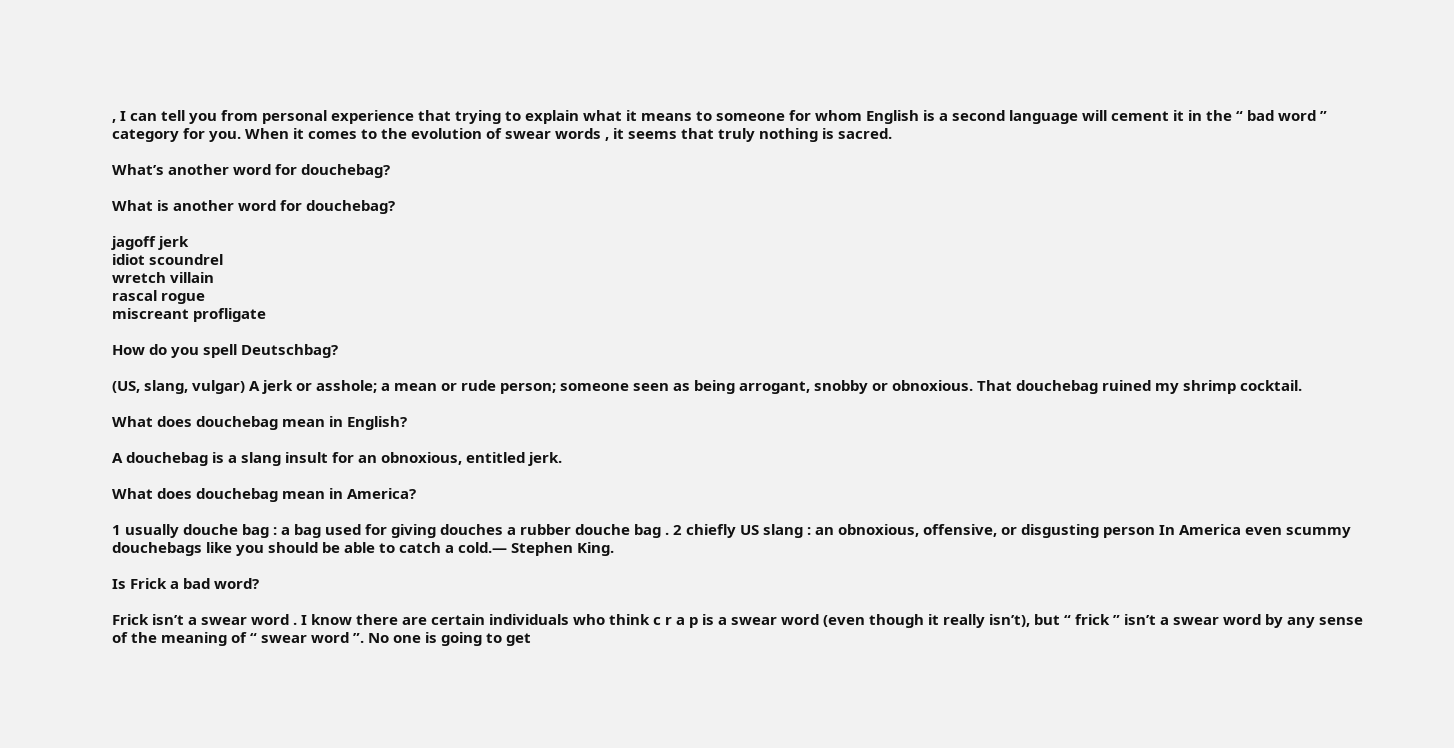, I can tell you from personal experience that trying to explain what it means to someone for whom English is a second language will cement it in the “ bad word ” category for you. When it comes to the evolution of swear words , it seems that truly nothing is sacred.

What’s another word for douchebag?

What is another word for douchebag?

jagoff jerk
idiot scoundrel
wretch villain
rascal rogue
miscreant profligate

How do you spell Deutschbag?

(US, slang, vulgar) A jerk or asshole; a mean or rude person; someone seen as being arrogant, snobby or obnoxious. That douchebag ruined my shrimp cocktail.

What does douchebag mean in English?

A douchebag is a slang insult for an obnoxious, entitled jerk.

What does douchebag mean in America?

1 usually douche bag : a bag used for giving douches a rubber douche bag . 2 chiefly US slang : an obnoxious, offensive, or disgusting person In America even scummy douchebags like you should be able to catch a cold.— Stephen King.

Is Frick a bad word?

Frick isn’t a swear word . I know there are certain individuals who think c r a p is a swear word (even though it really isn’t), but “ frick ” isn’t a swear word by any sense of the meaning of “ swear word ”. No one is going to get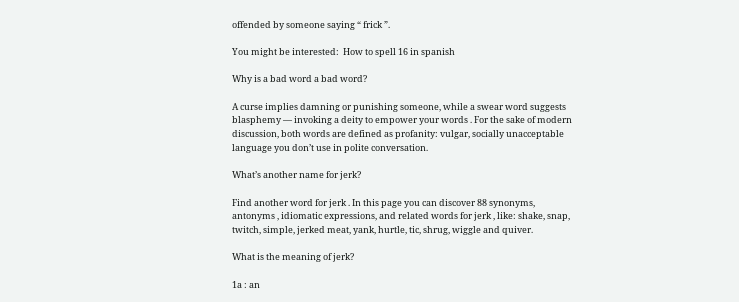offended by someone saying “ frick ”.

You might be interested:  How to spell 16 in spanish

Why is a bad word a bad word?

A curse implies damning or punishing someone, while a swear word suggests blasphemy — invoking a deity to empower your words . For the sake of modern discussion, both words are defined as profanity: vulgar, socially unacceptable language you don’t use in polite conversation.

What’s another name for jerk?

Find another word for jerk . In this page you can discover 88 synonyms, antonyms , idiomatic expressions, and related words for jerk , like: shake, snap, twitch, simple, jerked meat, yank, hurtle, tic, shrug, wiggle and quiver.

What is the meaning of jerk?

1a : an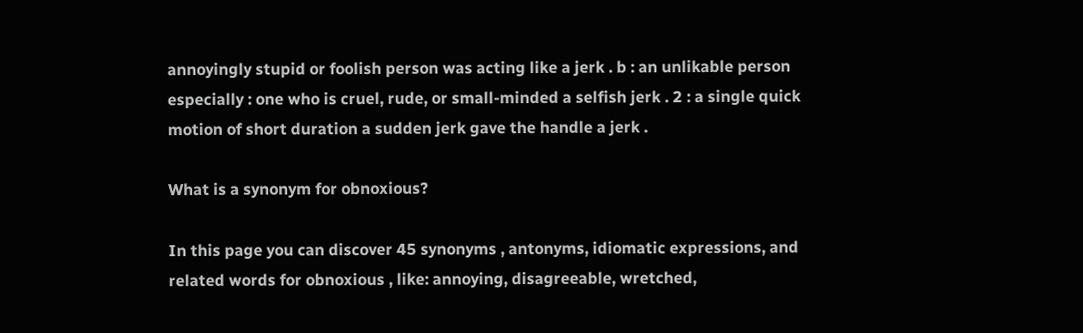annoyingly stupid or foolish person was acting like a jerk . b : an unlikable person especially : one who is cruel, rude, or small-minded a selfish jerk . 2 : a single quick motion of short duration a sudden jerk gave the handle a jerk .

What is a synonym for obnoxious?

In this page you can discover 45 synonyms , antonyms, idiomatic expressions, and related words for obnoxious , like: annoying, disagreeable, wretched,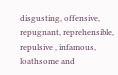disgusting, offensive, repugnant, reprehensible, repulsive , infamous, loathsome and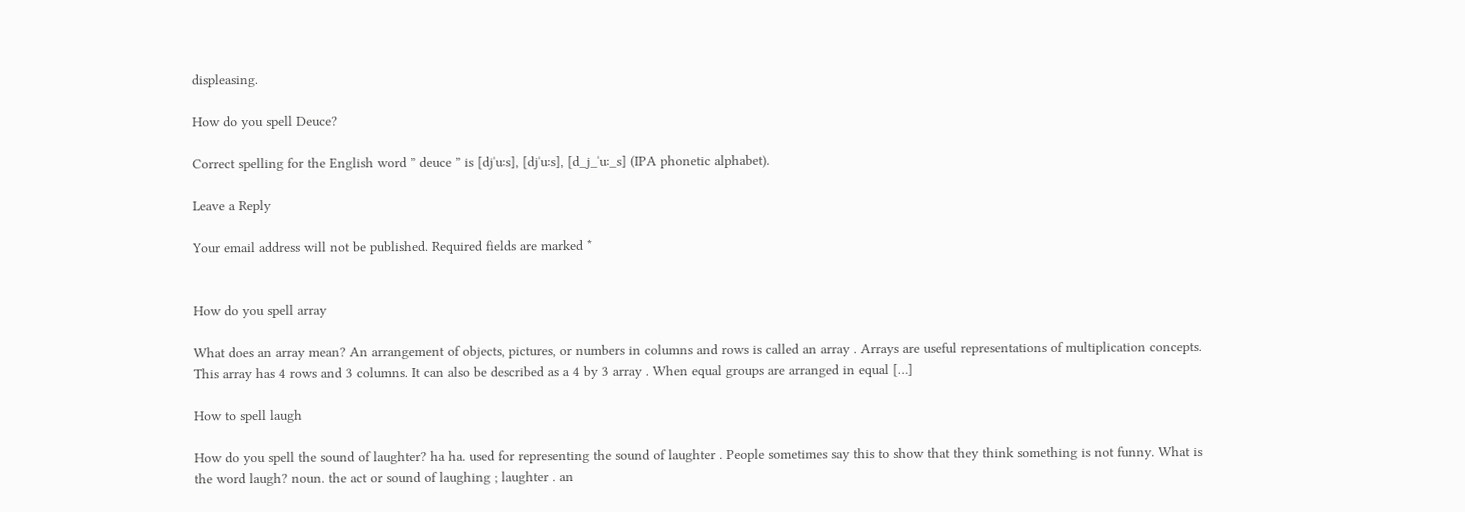displeasing.

How do you spell Deuce?

Correct spelling for the English word ” deuce ” is [djˈuːs], [djˈuːs], [d_j_ˈuː_s] (IPA phonetic alphabet).

Leave a Reply

Your email address will not be published. Required fields are marked *


How do you spell array

What does an array mean? An arrangement of objects, pictures, or numbers in columns and rows is called an array . Arrays are useful representations of multiplication concepts. This array has 4 rows and 3 columns. It can also be described as a 4 by 3 array . When equal groups are arranged in equal […]

How to spell laugh

How do you spell the sound of laughter? ha ha. used for representing the sound of laughter . People sometimes say this to show that they think something is not funny. What is the word laugh? noun. the act or sound of laughing ; laughter . an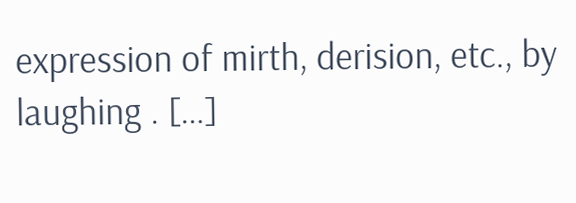expression of mirth, derision, etc., by laughing . […]